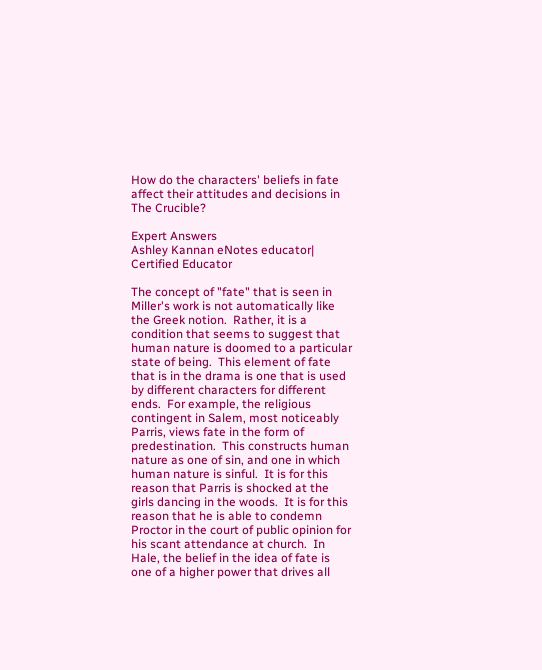How do the characters' beliefs in fate affect their attitudes and decisions in The Crucible?

Expert Answers
Ashley Kannan eNotes educator| Certified Educator

The concept of "fate" that is seen in Miller's work is not automatically like the Greek notion.  Rather, it is a condition that seems to suggest that human nature is doomed to a particular state of being.  This element of fate that is in the drama is one that is used by different characters for different ends.  For example, the religious contingent in Salem, most noticeably Parris, views fate in the form of predestination.  This constructs human nature as one of sin, and one in which human nature is sinful.  It is for this reason that Parris is shocked at the girls dancing in the woods.  It is for this reason that he is able to condemn Proctor in the court of public opinion for his scant attendance at church.  In Hale, the belief in the idea of fate is one of a higher power that drives all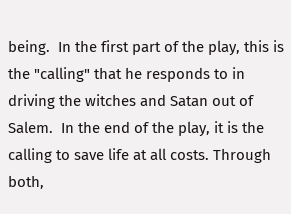being.  In the first part of the play, this is the "calling" that he responds to in driving the witches and Satan out of Salem.  In the end of the play, it is the calling to save life at all costs. Through both,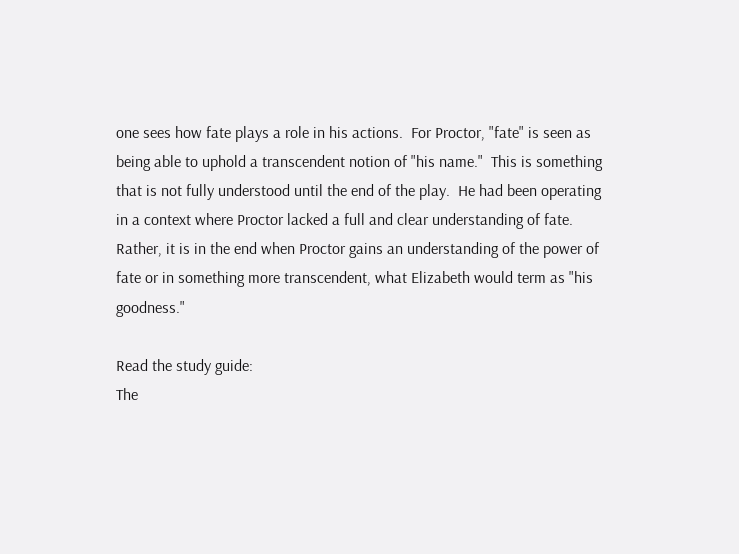one sees how fate plays a role in his actions.  For Proctor, "fate" is seen as being able to uphold a transcendent notion of "his name."  This is something that is not fully understood until the end of the play.  He had been operating in a context where Proctor lacked a full and clear understanding of fate.  Rather, it is in the end when Proctor gains an understanding of the power of fate or in something more transcendent, what Elizabeth would term as "his goodness."

Read the study guide:
The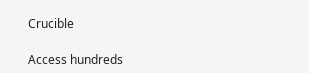Crucible

Access hundreds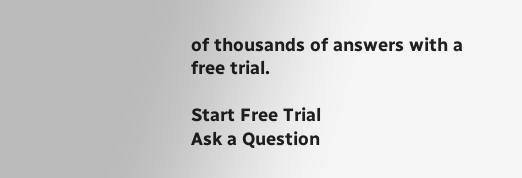of thousands of answers with a free trial.

Start Free Trial
Ask a Question